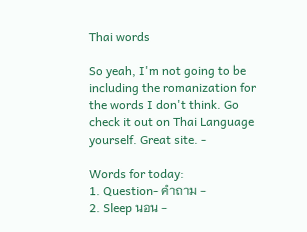Thai words

So yeah, I'm not going to be including the romanization for the words I don't think. Go check it out on Thai Language yourself. Great site. -

Words for today:
1. Question- คำถาม -
2. Sleep นอน -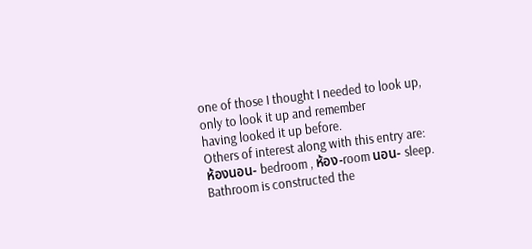one of those I thought I needed to look up, only to look it up and remember
having looked it up before.
Others of interest along with this entry are:
ห้องนอน- bedroom , ห้อง-room นอน- sleep.
Bathroom is constructed the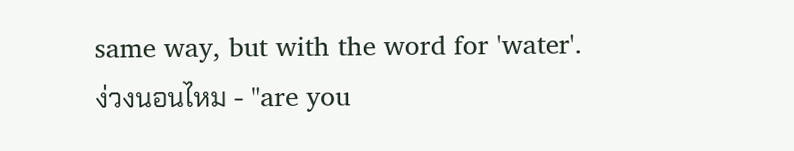same way, but with the word for 'water'.
ง่วงนอนไหม - "are you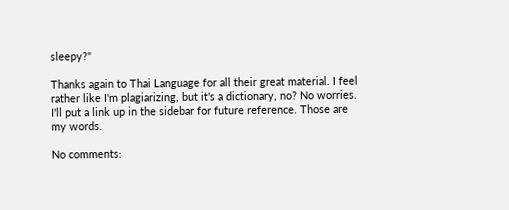sleepy?"

Thanks again to Thai Language for all their great material. I feel rather like I'm plagiarizing, but it's a dictionary, no? No worries. I'll put a link up in the sidebar for future reference. Those are my words.

No comments: